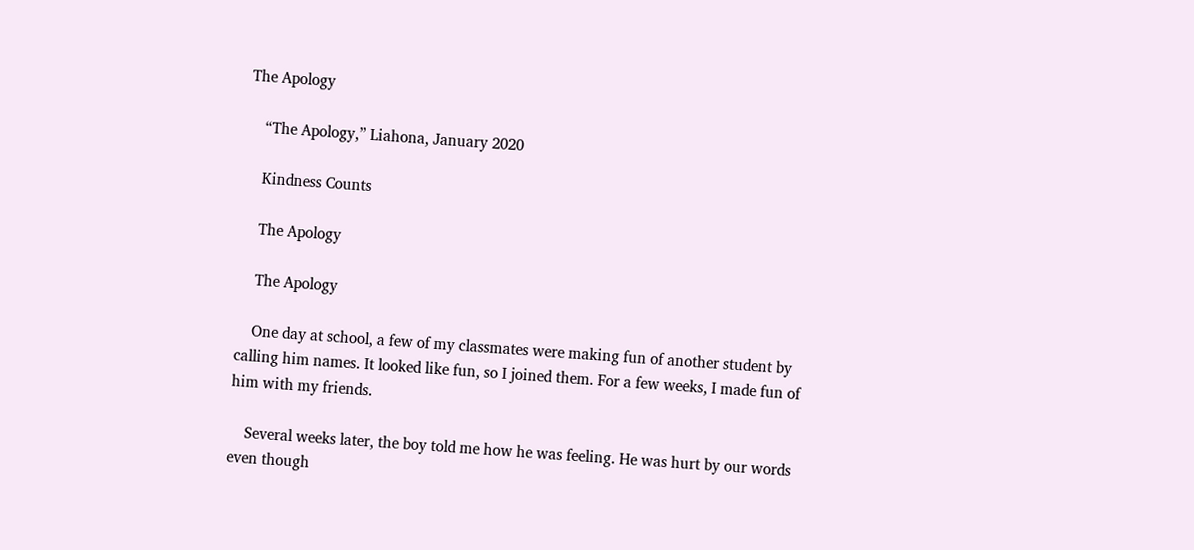The Apology

    “The Apology,” Liahona, January 2020

    Kindness Counts

    The Apology

    The Apology

    One day at school, a few of my classmates were making fun of another student by calling him names. It looked like fun, so I joined them. For a few weeks, I made fun of him with my friends.

    Several weeks later, the boy told me how he was feeling. He was hurt by our words even though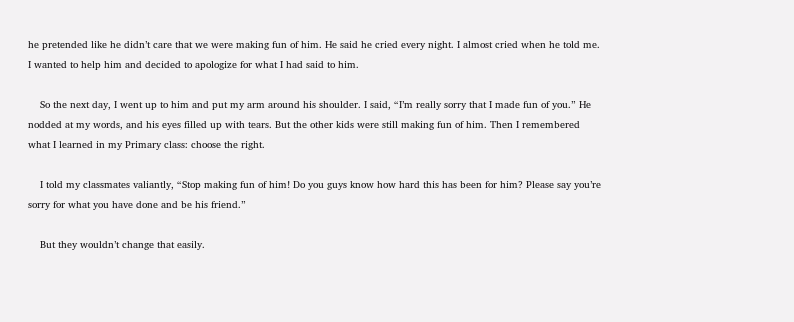he pretended like he didn’t care that we were making fun of him. He said he cried every night. I almost cried when he told me. I wanted to help him and decided to apologize for what I had said to him.

    So the next day, I went up to him and put my arm around his shoulder. I said, “I’m really sorry that I made fun of you.” He nodded at my words, and his eyes filled up with tears. But the other kids were still making fun of him. Then I remembered what I learned in my Primary class: choose the right.

    I told my classmates valiantly, “Stop making fun of him! Do you guys know how hard this has been for him? Please say you’re sorry for what you have done and be his friend.”

    But they wouldn’t change that easily.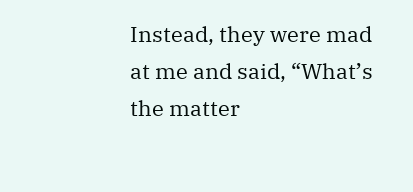Instead, they were mad at me and said, “What’s the matter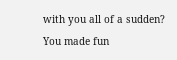with you all of a sudden? You made fun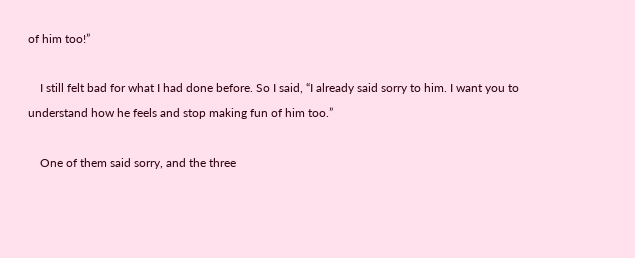of him too!”

    I still felt bad for what I had done before. So I said, “I already said sorry to him. I want you to understand how he feels and stop making fun of him too.”

    One of them said sorry, and the three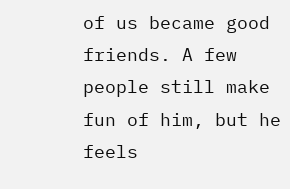of us became good friends. A few people still make fun of him, but he feels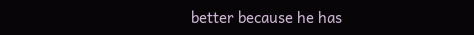better because he has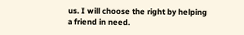us. I will choose the right by helping a friend in need.